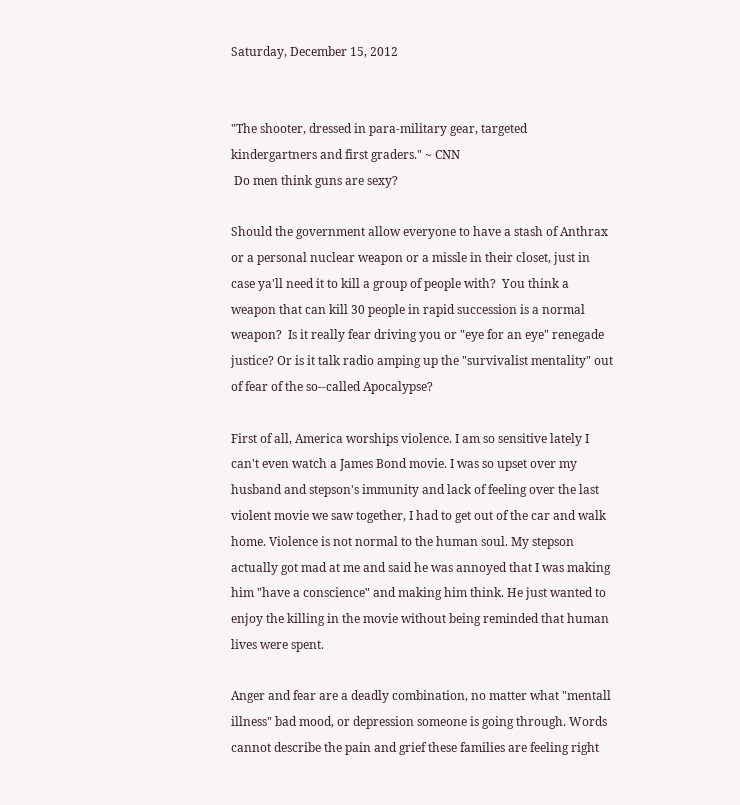Saturday, December 15, 2012


"The shooter, dressed in para-military gear, targeted kindergartners and first graders." ~ CNN
 Do men think guns are sexy?

Should the government allow everyone to have a stash of Anthrax or a personal nuclear weapon or a missle in their closet, just in case ya'll need it to kill a group of people with?  You think a weapon that can kill 30 people in rapid succession is a normal weapon?  Is it really fear driving you or "eye for an eye" renegade justice? Or is it talk radio amping up the "survivalist mentality" out of fear of the so--called Apocalypse?

First of all, America worships violence. I am so sensitive lately I can't even watch a James Bond movie. I was so upset over my husband and stepson's immunity and lack of feeling over the last violent movie we saw together, I had to get out of the car and walk home. Violence is not normal to the human soul. My stepson actually got mad at me and said he was annoyed that I was making him "have a conscience" and making him think. He just wanted to enjoy the killing in the movie without being reminded that human lives were spent.

Anger and fear are a deadly combination, no matter what "mentall illness" bad mood, or depression someone is going through. Words cannot describe the pain and grief these families are feeling right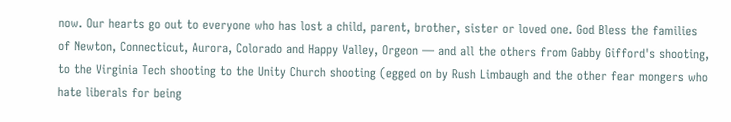now. Our hearts go out to everyone who has lost a child, parent, brother, sister or loved one. God Bless the families of Newton, Connecticut, Aurora, Colorado and Happy Valley, Orgeon — and all the others from Gabby Gifford's shooting, to the Virginia Tech shooting to the Unity Church shooting (egged on by Rush Limbaugh and the other fear mongers who hate liberals for being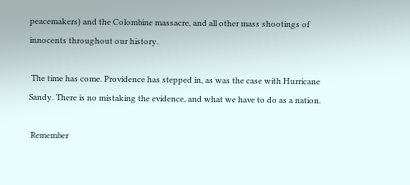peacemakers) and the Colombine massacre, and all other mass shootings of innocents throughout our history.

 The time has come. Providence has stepped in, as was the case with Hurricane Sandy. There is no mistaking the evidence, and what we have to do as a nation.

 Remember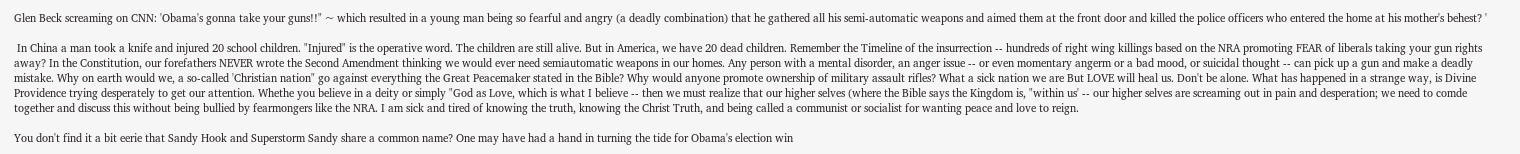Glen Beck screaming on CNN: 'Obama's gonna take your guns!!" ~ which resulted in a young man being so fearful and angry (a deadly combination) that he gathered all his semi-automatic weapons and aimed them at the front door and killed the police officers who entered the home at his mother's behest? '

 In China a man took a knife and injured 20 school children. "Injured" is the operative word. The children are still alive. But in America, we have 20 dead children. Remember the Timeline of the insurrection -- hundreds of right wing killings based on the NRA promoting FEAR of liberals taking your gun rights away? In the Constitution, our forefathers NEVER wrote the Second Amendment thinking we would ever need semiautomatic weapons in our homes. Any person with a mental disorder, an anger issue -- or even momentary angerm or a bad mood, or suicidal thought -- can pick up a gun and make a deadly mistake. Why on earth would we, a so-called 'Christian nation" go against everything the Great Peacemaker stated in the Bible? Why would anyone promote ownership of military assault rifles? What a sick nation we are But LOVE will heal us. Don't be alone. What has happened in a strange way, is Divine Providence trying desperately to get our attention. Whethe you believe in a deity or simply "God as Love, which is what I believe -- then we must realize that our higher selves (where the Bible says the Kingdom is, "within us' -- our higher selves are screaming out in pain and desperation; we need to comde together and discuss this without being bullied by fearmongers like the NRA. I am sick and tired of knowing the truth, knowing the Christ Truth, and being called a communist or socialist for wanting peace and love to reign.

You don't find it a bit eerie that Sandy Hook and Superstorm Sandy share a common name? One may have had a hand in turning the tide for Obama's election win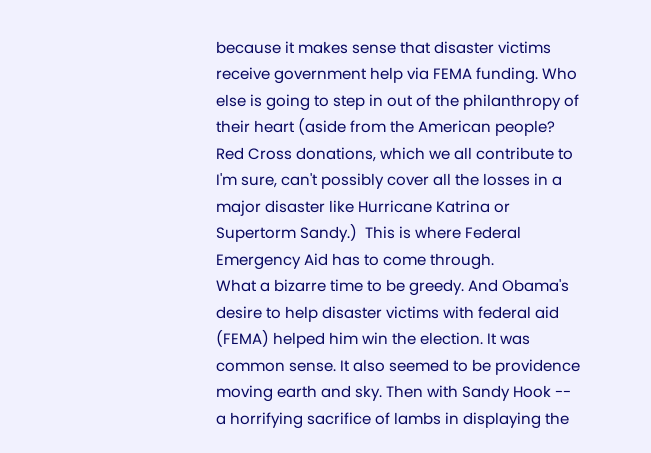because it makes sense that disaster victims receive government help via FEMA funding. Who else is going to step in out of the philanthropy of their heart (aside from the American people?  Red Cross donations, which we all contribute to I'm sure, can't possibly cover all the losses in a major disaster like Hurricane Katrina or Supertorm Sandy.)  This is where Federal Emergency Aid has to come through.
What a bizarre time to be greedy. And Obama's desire to help disaster victims with federal aid (FEMA) helped him win the election. It was common sense. It also seemed to be providence moving earth and sky. Then with Sandy Hook -- a horrifying sacrifice of lambs in displaying the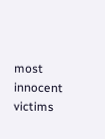most innocent victims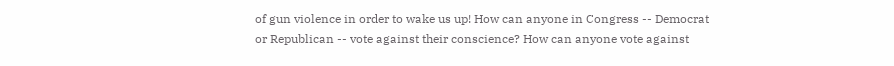of gun violence in order to wake us up! How can anyone in Congress -- Democrat or Republican -- vote against their conscience? How can anyone vote against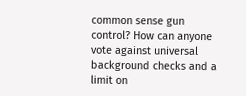common sense gun control? How can anyone vote against universal background checks and a limit on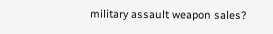military assault weapon sales?